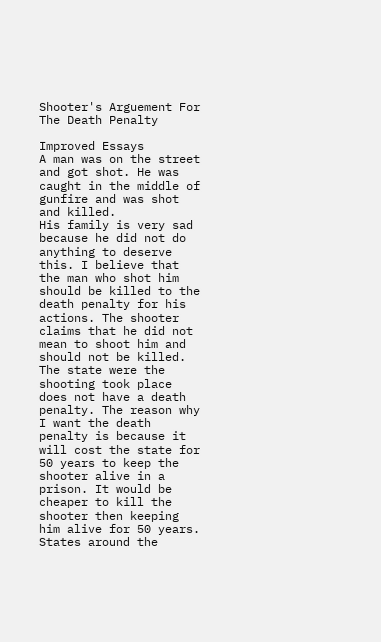Shooter's Arguement For The Death Penalty

Improved Essays
A man was on the street and got shot. He was caught in the middle of gunfire and was shot and killed.
His family is very sad because he did not do anything to deserve this. I believe that the man who shot him should be killed to the death penalty for his actions. The shooter claims that he did not mean to shoot him and should not be killed. The state were the shooting took place does not have a death penalty. The reason why I want the death penalty is because it will cost the state for 50 years to keep the shooter alive in a prison. It would be cheaper to kill the shooter then keeping him alive for 50 years.
States around the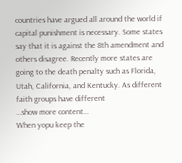countries have argued all around the world if capital punishment is necessary. Some states say that it is against the 8th amendment and others disagree. Recently more states are going to the death penalty such as Florida, Utah, California, and Kentucky. As different faith groups have different
…show more content…
When yopu keep the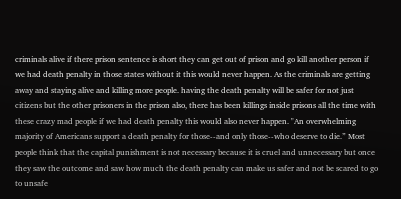criminals alive if there prison sentence is short they can get out of prison and go kill another person if we had death penalty in those states without it this would never happen. As the criminals are getting away and staying alive and killing more people. having the death penalty will be safer for not just citizens but the other prisoners in the prison also, there has been killings inside prisons all the time with these crazy mad people if we had death penalty this would also never happen. "An overwhelming majority of Americans support a death penalty for those--and only those--who deserve to die.” Most people think that the capital punishment is not necessary because it is cruel and unnecessary but once they saw the outcome and saw how much the death penalty can make us safer and not be scared to go to unsafe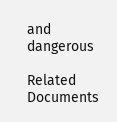and dangerous

Related Documents